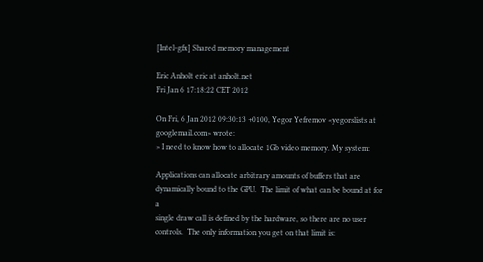[Intel-gfx] Shared memory management

Eric Anholt eric at anholt.net
Fri Jan 6 17:18:22 CET 2012

On Fri, 6 Jan 2012 09:30:13 +0100, Yegor Yefremov <yegorslists at googlemail.com> wrote:
> I need to know how to allocate 1Gb video memory. My system:

Applications can allocate arbitrary amounts of buffers that are
dynamically bound to the GPU.  The limit of what can be bound at for a
single draw call is defined by the hardware, so there are no user
controls.  The only information you get on that limit is: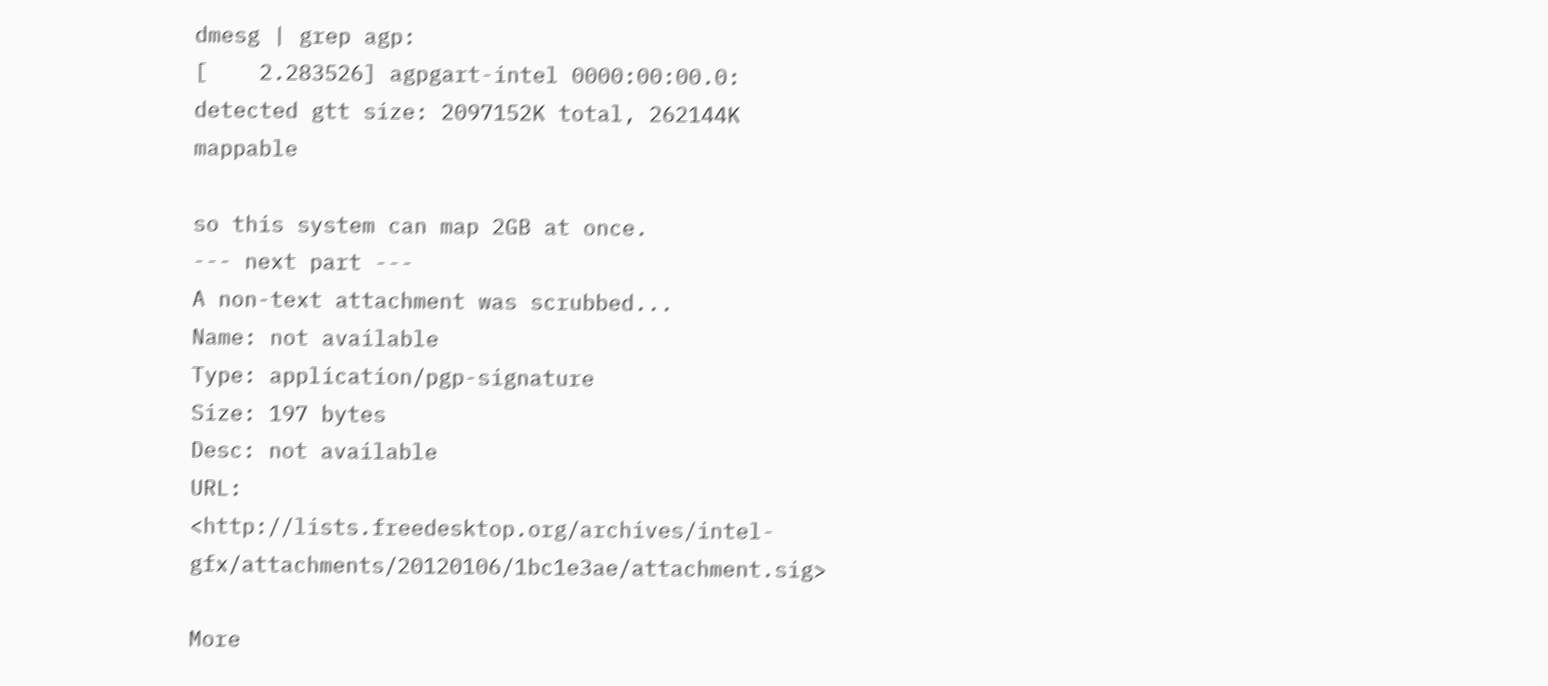dmesg | grep agp:
[    2.283526] agpgart-intel 0000:00:00.0: detected gtt size: 2097152K total, 262144K mappable

so this system can map 2GB at once.
--- next part ---
A non-text attachment was scrubbed...
Name: not available
Type: application/pgp-signature
Size: 197 bytes
Desc: not available
URL: <http://lists.freedesktop.org/archives/intel-gfx/attachments/20120106/1bc1e3ae/attachment.sig>

More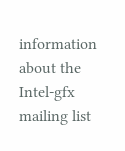information about the Intel-gfx mailing list